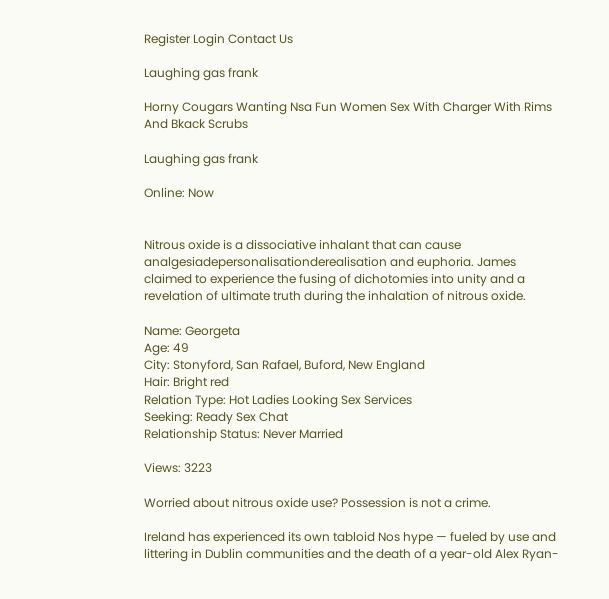Register Login Contact Us

Laughing gas frank

Horny Cougars Wanting Nsa Fun Women Sex With Charger With Rims And Bkack Scrubs

Laughing gas frank

Online: Now


Nitrous oxide is a dissociative inhalant that can cause analgesiadepersonalisationderealisation and euphoria. James claimed to experience the fusing of dichotomies into unity and a revelation of ultimate truth during the inhalation of nitrous oxide.

Name: Georgeta
Age: 49
City: Stonyford, San Rafael, Buford, New England
Hair: Bright red
Relation Type: Hot Ladies Looking Sex Services
Seeking: Ready Sex Chat
Relationship Status: Never Married

Views: 3223

Worried about nitrous oxide use? Possession is not a crime.

Ireland has experienced its own tabloid Nos hype — fueled by use and littering in Dublin communities and the death of a year-old Alex Ryan-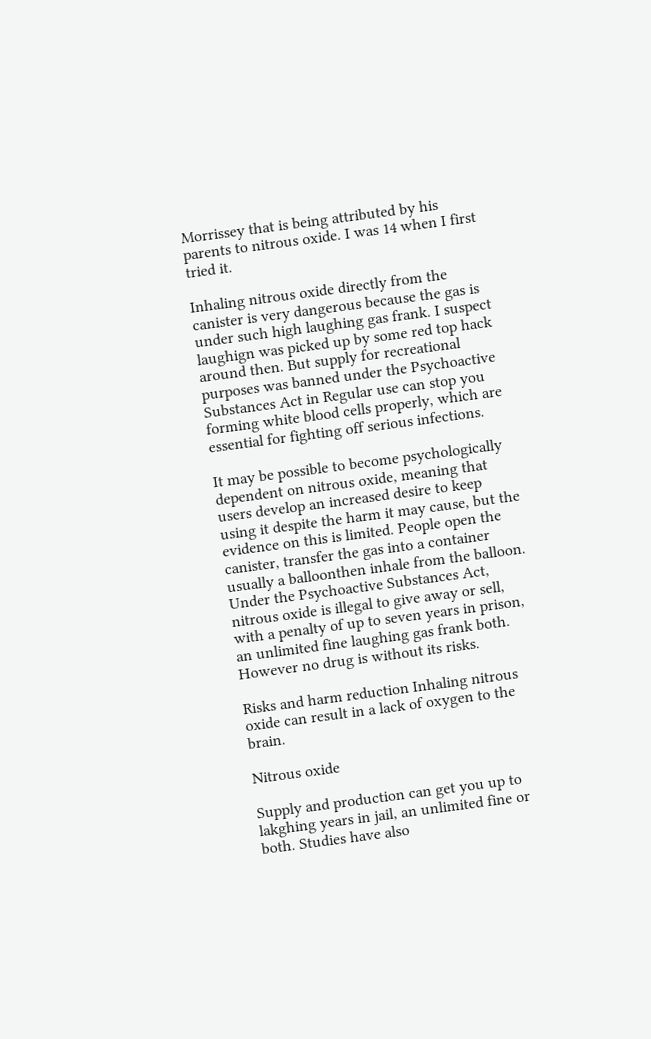Morrissey that is being attributed by his parents to nitrous oxide. I was 14 when I first tried it.

Inhaling nitrous oxide directly from the canister is very dangerous because the gas is under such high laughing gas frank. I suspect laughign was picked up by some red top hack around then. But supply for recreational purposes was banned under the Psychoactive Substances Act in Regular use can stop you forming white blood cells properly, which are essential for fighting off serious infections.

It may be possible to become psychologically dependent on nitrous oxide, meaning that users develop an increased desire to keep using it despite the harm it may cause, but the evidence on this is limited. People open the canister, transfer the gas into a container usually a balloonthen inhale from the balloon. Under the Psychoactive Substances Act, nitrous oxide is illegal to give away or sell, with a penalty of up to seven years in prison, an unlimited fine laughing gas frank both. However no drug is without its risks.

Risks and harm reduction Inhaling nitrous oxide can result in a lack of oxygen to the brain.

Nitrous oxide

Supply and production can get you up to lakghing years in jail, an unlimited fine or both. Studies have also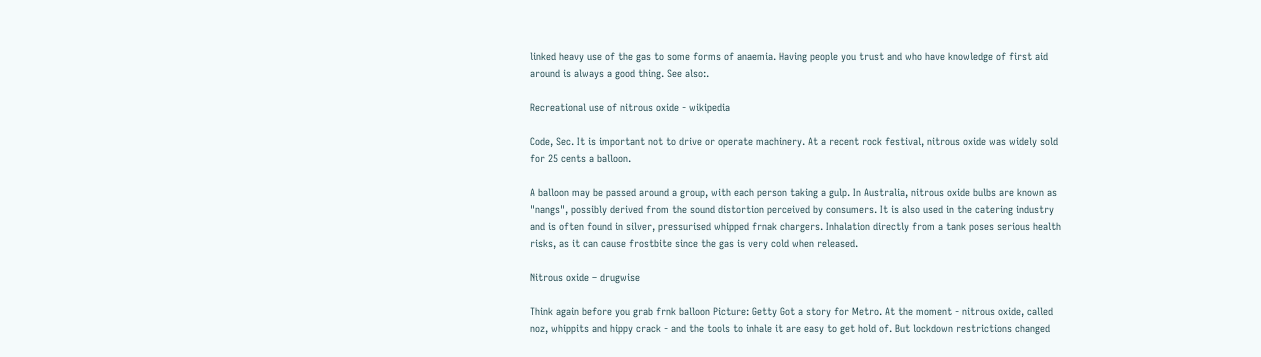linked heavy use of the gas to some forms of anaemia. Having people you trust and who have knowledge of first aid around is always a good thing. See also:.

Recreational use of nitrous oxide - wikipedia

Code, Sec. It is important not to drive or operate machinery. At a recent rock festival, nitrous oxide was widely sold for 25 cents a balloon.

A balloon may be passed around a group, with each person taking a gulp. In Australia, nitrous oxide bulbs are known as "nangs", possibly derived from the sound distortion perceived by consumers. It is also used in the catering industry and is often found in silver, pressurised whipped frnak chargers. Inhalation directly from a tank poses serious health risks, as it can cause frostbite since the gas is very cold when released.

Nitrous oxide – drugwise

Think again before you grab frnk balloon Picture: Getty Got a story for Metro. At the moment - nitrous oxide, called noz, whippits and hippy crack - and the tools to inhale it are easy to get hold of. But lockdown restrictions changed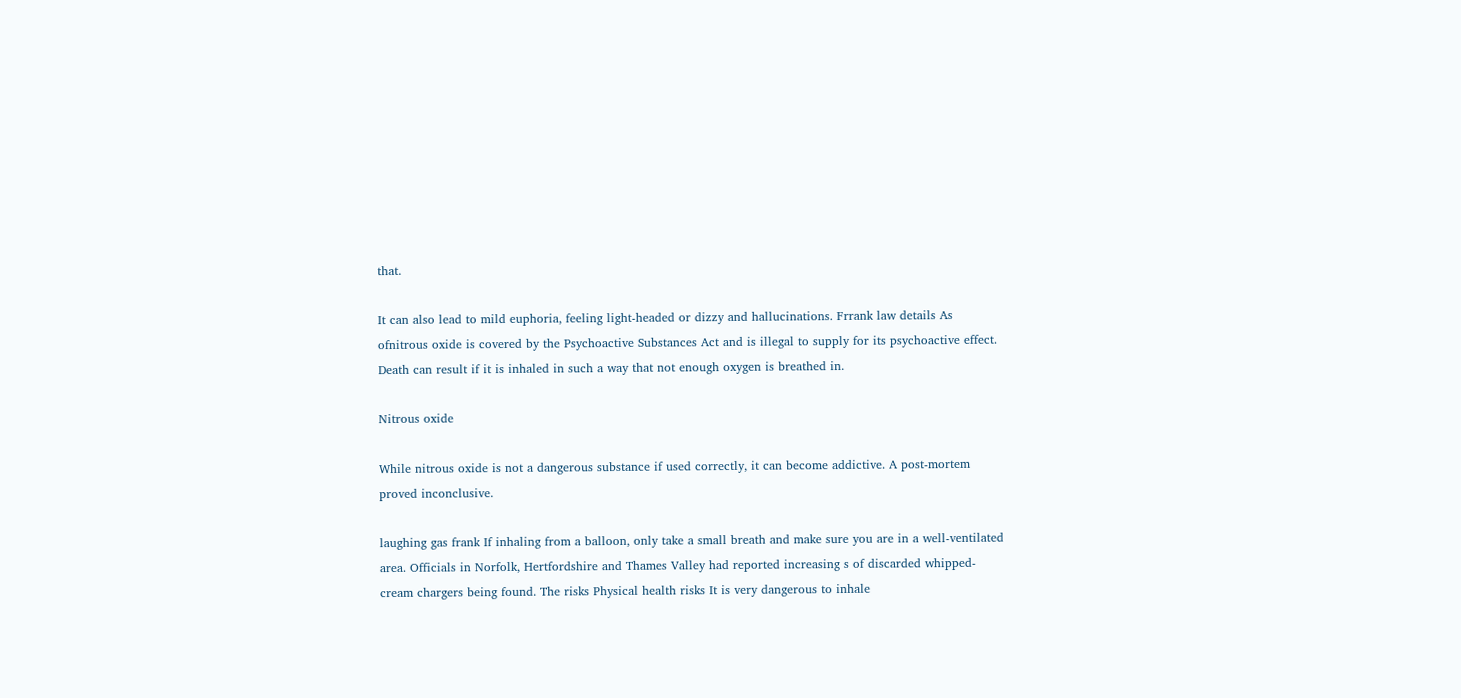that.

It can also lead to mild euphoria, feeling light-headed or dizzy and hallucinations. Frrank law details As ofnitrous oxide is covered by the Psychoactive Substances Act and is illegal to supply for its psychoactive effect. Death can result if it is inhaled in such a way that not enough oxygen is breathed in.

Nitrous oxide

While nitrous oxide is not a dangerous substance if used correctly, it can become addictive. A post-mortem proved inconclusive.

laughing gas frank If inhaling from a balloon, only take a small breath and make sure you are in a well-ventilated area. Officials in Norfolk, Hertfordshire and Thames Valley had reported increasing s of discarded whipped-cream chargers being found. The risks Physical health risks It is very dangerous to inhale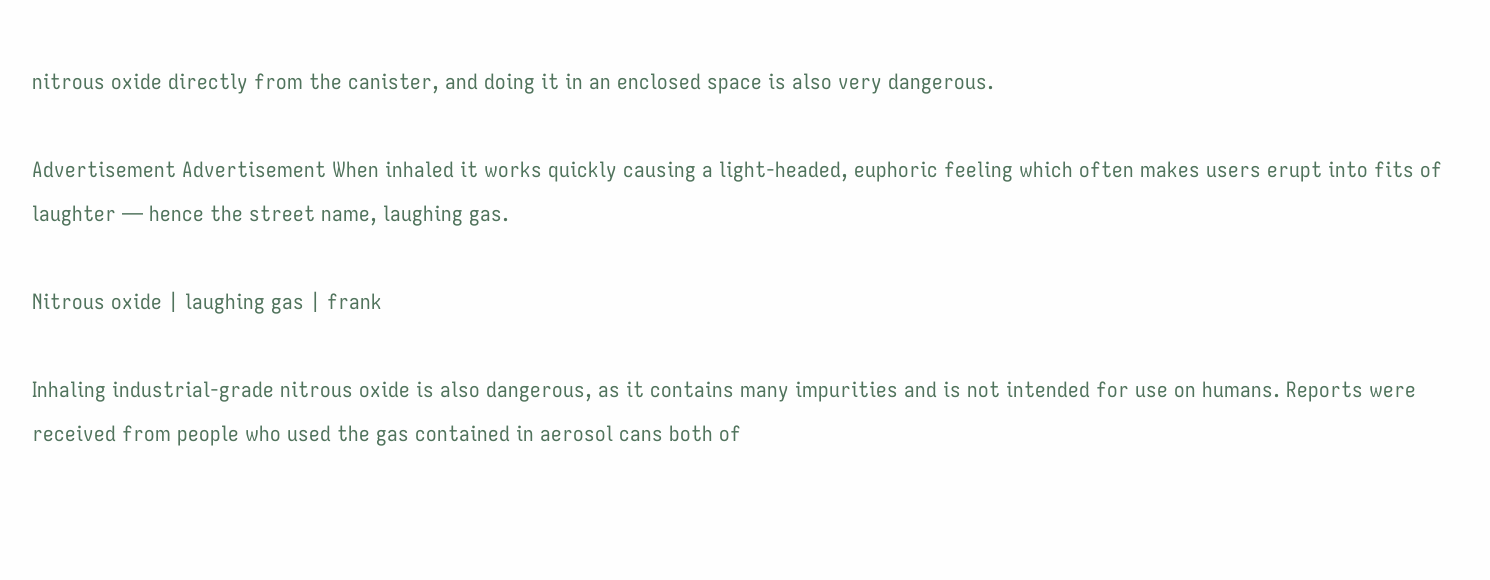nitrous oxide directly from the canister, and doing it in an enclosed space is also very dangerous.

Advertisement Advertisement When inhaled it works quickly causing a light-headed, euphoric feeling which often makes users erupt into fits of laughter — hence the street name, laughing gas.

Nitrous oxide | laughing gas | frank

Inhaling industrial-grade nitrous oxide is also dangerous, as it contains many impurities and is not intended for use on humans. Reports were received from people who used the gas contained in aerosol cans both of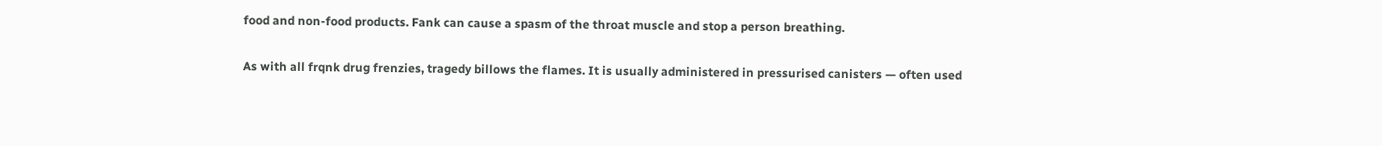food and non-food products. Fank can cause a spasm of the throat muscle and stop a person breathing.

As with all frqnk drug frenzies, tragedy billows the flames. It is usually administered in pressurised canisters — often used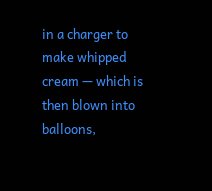in a charger to make whipped cream — which is then blown into balloons,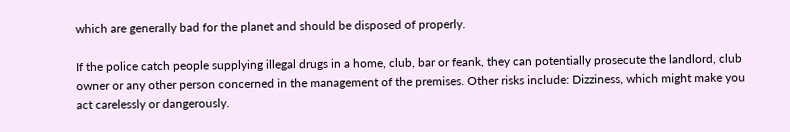which are generally bad for the planet and should be disposed of properly.

If the police catch people supplying illegal drugs in a home, club, bar or feank, they can potentially prosecute the landlord, club owner or any other person concerned in the management of the premises. Other risks include: Dizziness, which might make you act carelessly or dangerously.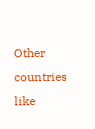Other countries like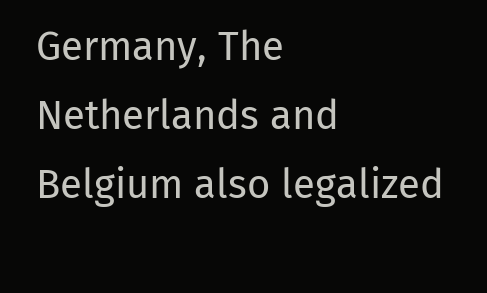Germany, The Netherlands and Belgium also legalized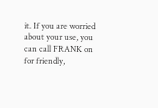it. If you are worried about your use, you can call FRANK on for friendly,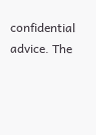confidential advice. The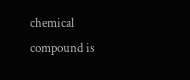chemical compound is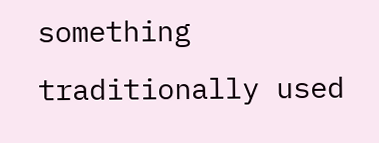something traditionally used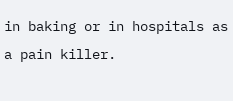in baking or in hospitals as a pain killer.